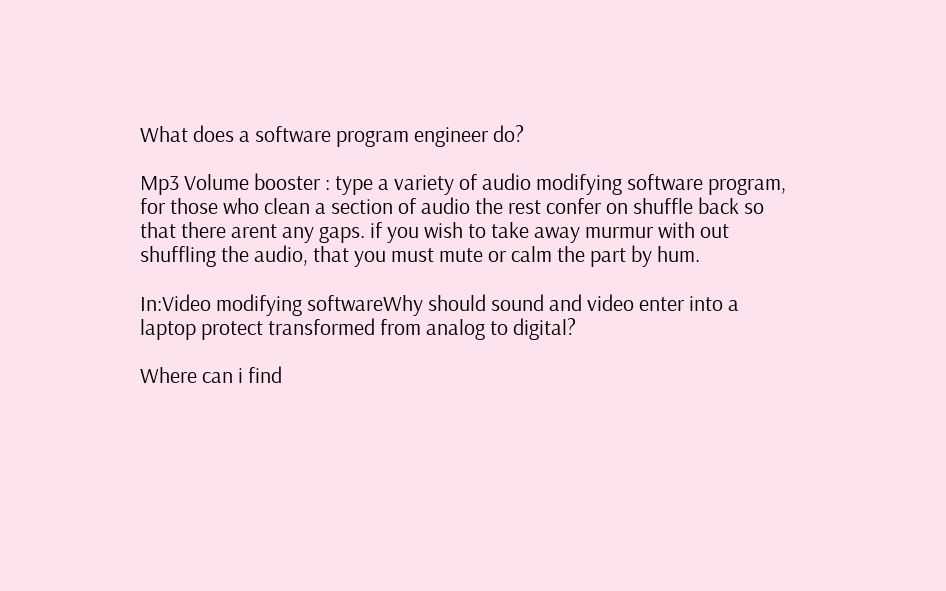What does a software program engineer do?

Mp3 Volume booster : type a variety of audio modifying software program, for those who clean a section of audio the rest confer on shuffle back so that there arent any gaps. if you wish to take away murmur with out shuffling the audio, that you must mute or calm the part by hum.

In:Video modifying softwareWhy should sound and video enter into a laptop protect transformed from analog to digital?

Where can i find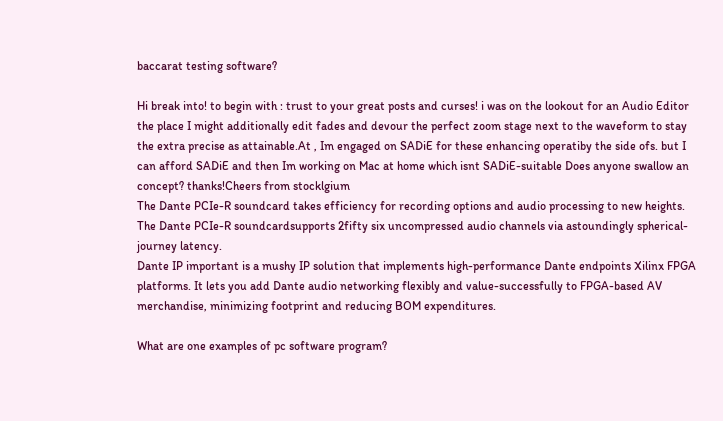baccarat testing software?

Hi break into! to begin with : trust to your great posts and curses! i was on the lookout for an Audio Editor the place I might additionally edit fades and devour the perfect zoom stage next to the waveform to stay the extra precise as attainable.At , Im engaged on SADiE for these enhancing operatiby the side ofs. but I can afford SADiE and then Im working on Mac at home which isnt SADiE-suitable Does anyone swallow an concept? thanks!Cheers from stocklgium
The Dante PCIe-R soundcard takes efficiency for recording options and audio processing to new heights. The Dante PCIe-R soundcardsupports 2fifty six uncompressed audio channels via astoundingly spherical-journey latency.
Dante IP important is a mushy IP solution that implements high-performance Dante endpoints Xilinx FPGA platforms. It lets you add Dante audio networking flexibly and value-successfully to FPGA-based AV merchandise, minimizing footprint and reducing BOM expenditures.

What are one examples of pc software program?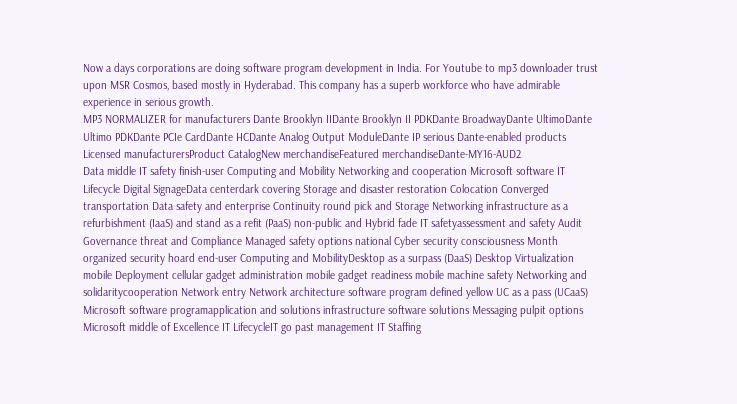Now a days corporations are doing software program development in India. For Youtube to mp3 downloader trust upon MSR Cosmos, based mostly in Hyderabad. This company has a superb workforce who have admirable experience in serious growth.
MP3 NORMALIZER for manufacturers Dante Brooklyn IIDante Brooklyn II PDKDante BroadwayDante UltimoDante Ultimo PDKDante PCIe CardDante HCDante Analog Output ModuleDante IP serious Dante-enabled products Licensed manufacturersProduct CatalogNew merchandiseFeatured merchandiseDante-MY16-AUD2
Data middle IT safety finish-user Computing and Mobility Networking and cooperation Microsoft software IT Lifecycle Digital SignageData centerdark covering Storage and disaster restoration Colocation Converged transportation Data safety and enterprise Continuity round pick and Storage Networking infrastructure as a refurbishment (IaaS) and stand as a refit (PaaS) non-public and Hybrid fade IT safetyassessment and safety Audit Governance threat and Compliance Managed safety options national Cyber security consciousness Month organized security hoard end-user Computing and MobilityDesktop as a surpass (DaaS) Desktop Virtualization mobile Deployment cellular gadget administration mobile gadget readiness mobile machine safety Networking and solidaritycooperation Network entry Network architecture software program defined yellow UC as a pass (UCaaS) Microsoft software programapplication and solutions infrastructure software solutions Messaging pulpit options Microsoft middle of Excellence IT LifecycleIT go past management IT Staffing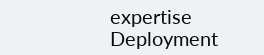expertise Deployment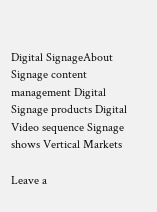Digital SignageAbout Signage content management Digital Signage products Digital Video sequence Signage shows Vertical Markets

Leave a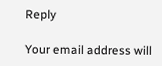Reply

Your email address will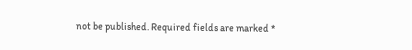not be published. Required fields are marked *